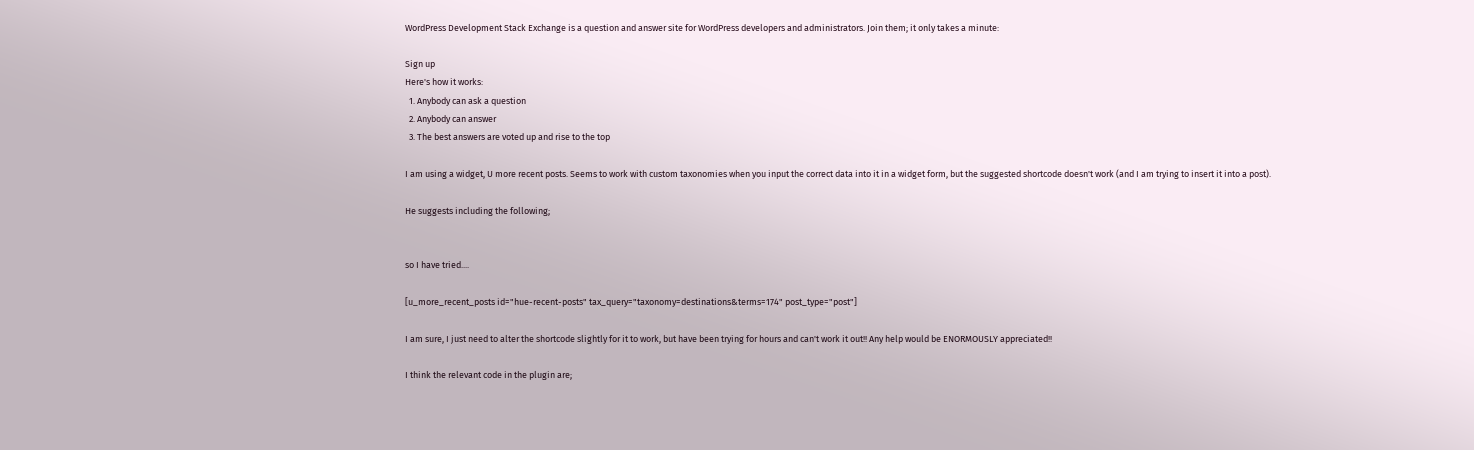WordPress Development Stack Exchange is a question and answer site for WordPress developers and administrators. Join them; it only takes a minute:

Sign up
Here's how it works:
  1. Anybody can ask a question
  2. Anybody can answer
  3. The best answers are voted up and rise to the top

I am using a widget, U more recent posts. Seems to work with custom taxonomies when you input the correct data into it in a widget form, but the suggested shortcode doesn't work (and I am trying to insert it into a post).

He suggests including the following;


so I have tried....

[u_more_recent_posts id="hue-recent-posts" tax_query="taxonomy=destinations&terms=174" post_type="post"]

I am sure, I just need to alter the shortcode slightly for it to work, but have been trying for hours and can't work it out!! Any help would be ENORMOUSLY appreciated!!

I think the relevant code in the plugin are;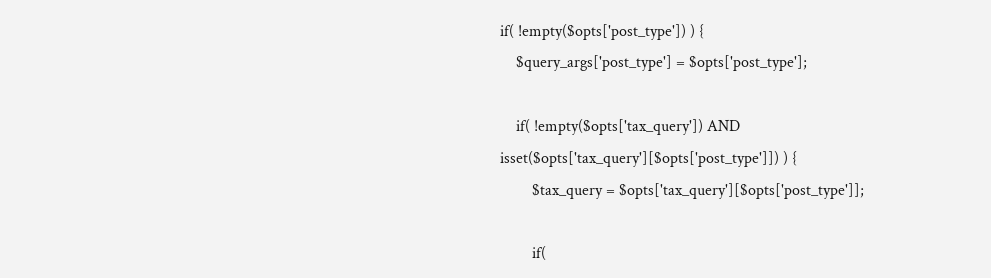if( !empty($opts['post_type']) ) {
    $query_args['post_type'] = $opts['post_type'];

    if( !empty($opts['tax_query']) AND isset($opts['tax_query'][$opts['post_type']]) ) {
        $tax_query = $opts['tax_query'][$opts['post_type']];

        if(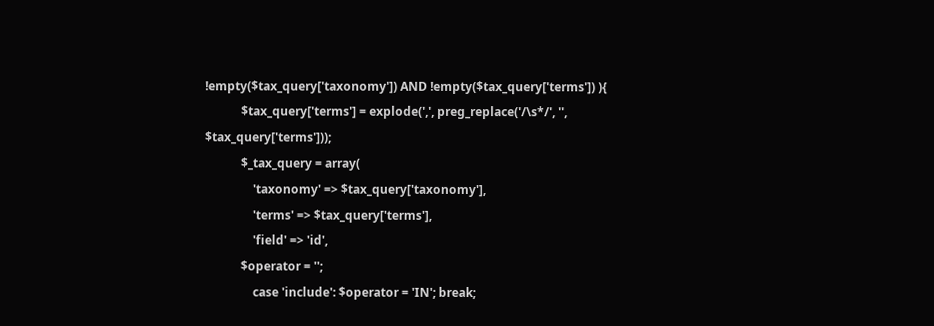!empty($tax_query['taxonomy']) AND !empty($tax_query['terms']) ){
            $tax_query['terms'] = explode(',', preg_replace('/\s*/', '', $tax_query['terms']));
            $_tax_query = array(
                'taxonomy' => $tax_query['taxonomy'],
                'terms' => $tax_query['terms'],
                'field' => 'id',
            $operator = '';
                case 'include': $operator = 'IN'; break;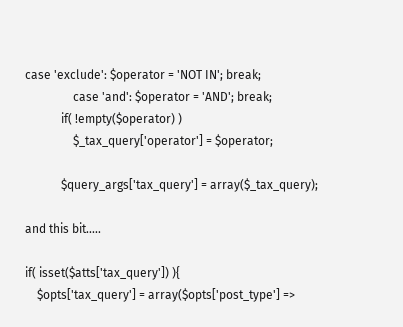case 'exclude': $operator = 'NOT IN'; break;
                case 'and': $operator = 'AND'; break;
            if( !empty($operator) )
                $_tax_query['operator'] = $operator;

            $query_args['tax_query'] = array($_tax_query);

and this bit.....

if( isset($atts['tax_query']) ){
    $opts['tax_query'] = array($opts['post_type'] =>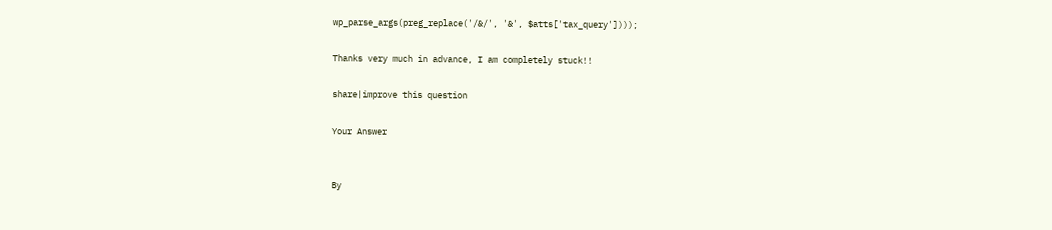wp_parse_args(preg_replace('/&/', '&', $atts['tax_query'])));

Thanks very much in advance, I am completely stuck!!

share|improve this question

Your Answer


By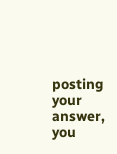posting your answer, you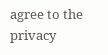agree to the privacy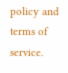policy and terms of service.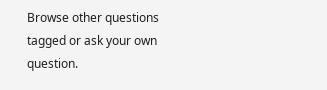Browse other questions tagged or ask your own question.